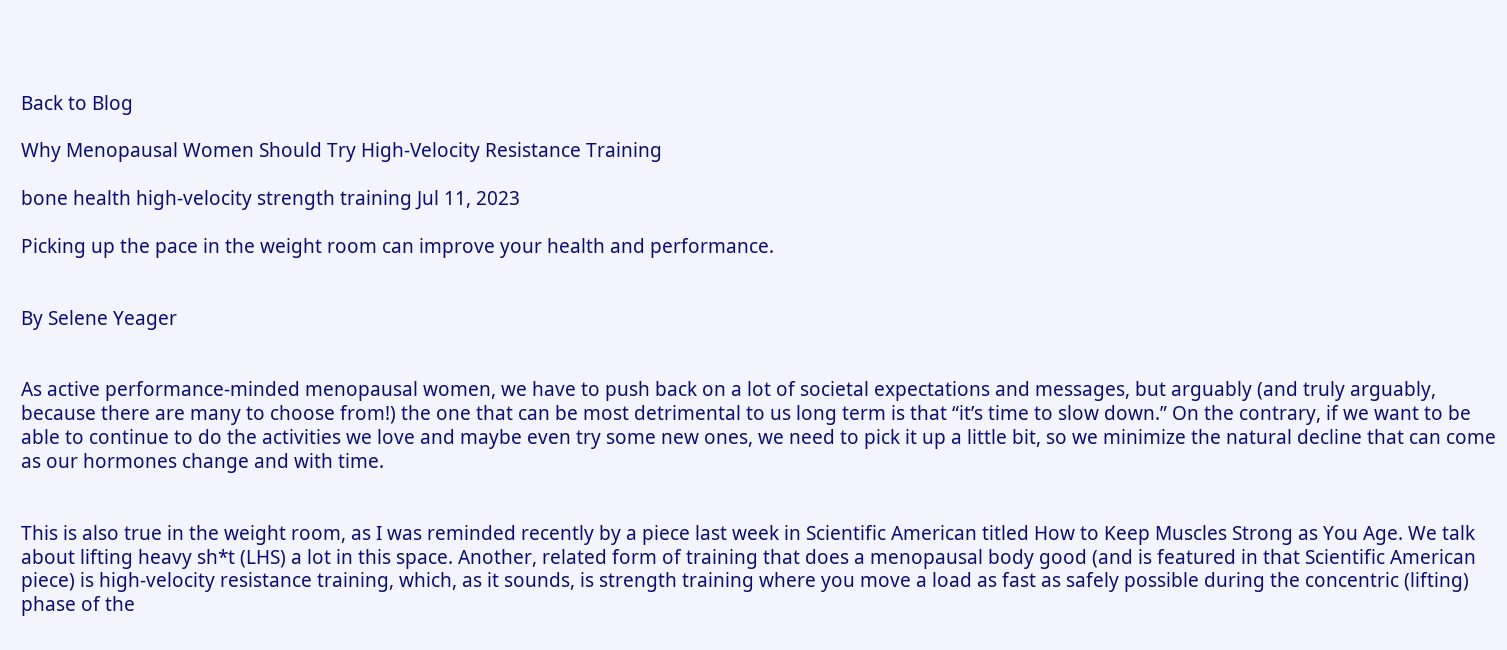Back to Blog

Why Menopausal Women Should Try High-Velocity Resistance Training

bone health high-velocity strength training Jul 11, 2023

Picking up the pace in the weight room can improve your health and performance.


By Selene Yeager


As active performance-minded menopausal women, we have to push back on a lot of societal expectations and messages, but arguably (and truly arguably, because there are many to choose from!) the one that can be most detrimental to us long term is that “it’s time to slow down.” On the contrary, if we want to be able to continue to do the activities we love and maybe even try some new ones, we need to pick it up a little bit, so we minimize the natural decline that can come as our hormones change and with time.


This is also true in the weight room, as I was reminded recently by a piece last week in Scientific American titled How to Keep Muscles Strong as You Age. We talk about lifting heavy sh*t (LHS) a lot in this space. Another, related form of training that does a menopausal body good (and is featured in that Scientific American piece) is high-velocity resistance training, which, as it sounds, is strength training where you move a load as fast as safely possible during the concentric (lifting) phase of the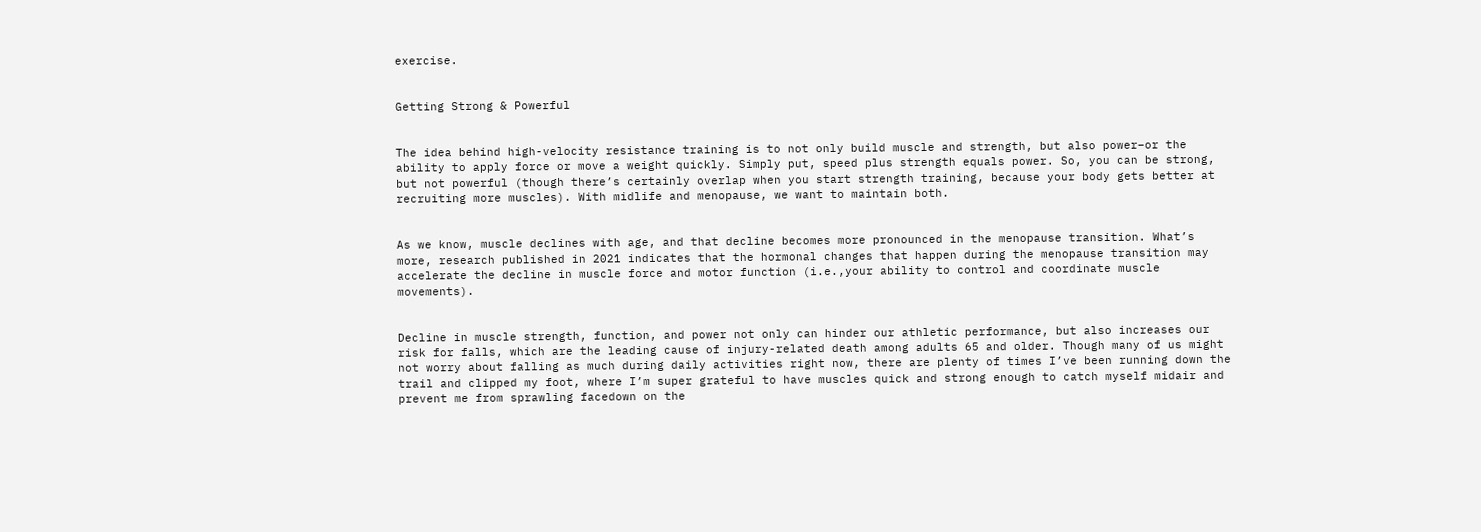exercise.


Getting Strong & Powerful


The idea behind high-velocity resistance training is to not only build muscle and strength, but also power–or the ability to apply force or move a weight quickly. Simply put, speed plus strength equals power. So, you can be strong, but not powerful (though there’s certainly overlap when you start strength training, because your body gets better at recruiting more muscles). With midlife and menopause, we want to maintain both.


As we know, muscle declines with age, and that decline becomes more pronounced in the menopause transition. What’s more, research published in 2021 indicates that the hormonal changes that happen during the menopause transition may accelerate the decline in muscle force and motor function (i.e.,your ability to control and coordinate muscle movements).


Decline in muscle strength, function, and power not only can hinder our athletic performance, but also increases our risk for falls, which are the leading cause of injury-related death among adults 65 and older. Though many of us might not worry about falling as much during daily activities right now, there are plenty of times I’ve been running down the trail and clipped my foot, where I’m super grateful to have muscles quick and strong enough to catch myself midair and prevent me from sprawling facedown on the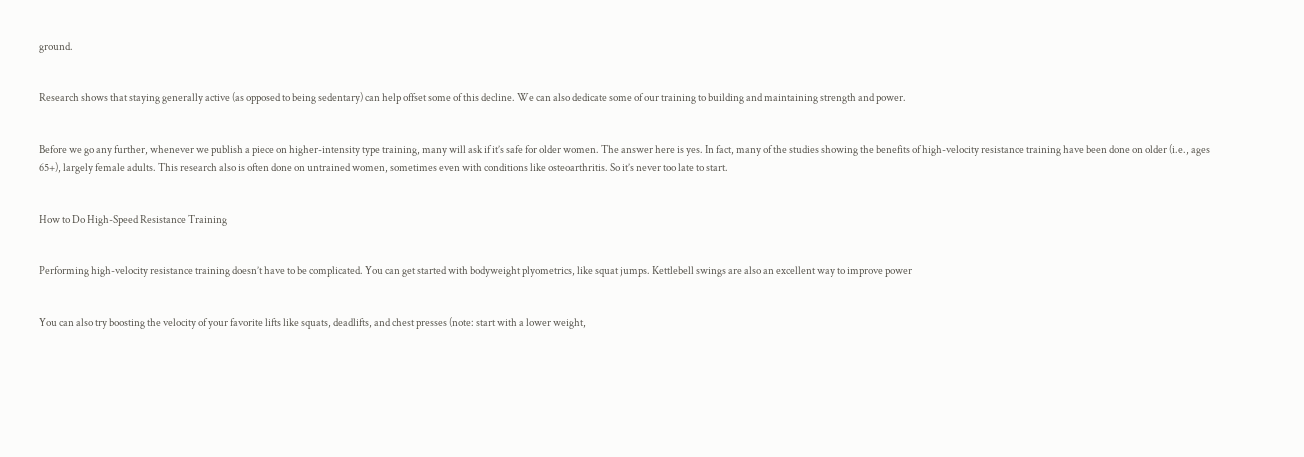ground.


Research shows that staying generally active (as opposed to being sedentary) can help offset some of this decline. We can also dedicate some of our training to building and maintaining strength and power.


Before we go any further, whenever we publish a piece on higher-intensity type training, many will ask if it’s safe for older women. The answer here is yes. In fact, many of the studies showing the benefits of high-velocity resistance training have been done on older (i.e., ages 65+), largely female adults. This research also is often done on untrained women, sometimes even with conditions like osteoarthritis. So it’s never too late to start.


How to Do High-Speed Resistance Training


Performing high-velocity resistance training doesn’t have to be complicated. You can get started with bodyweight plyometrics, like squat jumps. Kettlebell swings are also an excellent way to improve power


You can also try boosting the velocity of your favorite lifts like squats, deadlifts, and chest presses (note: start with a lower weight,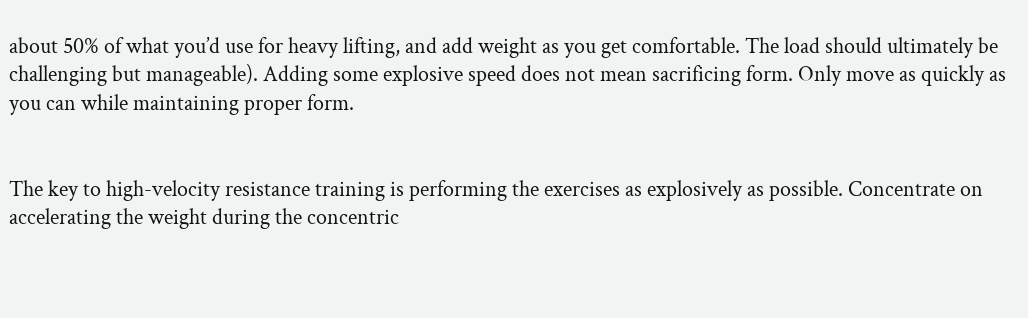about 50% of what you’d use for heavy lifting, and add weight as you get comfortable. The load should ultimately be challenging but manageable). Adding some explosive speed does not mean sacrificing form. Only move as quickly as you can while maintaining proper form.


The key to high-velocity resistance training is performing the exercises as explosively as possible. Concentrate on accelerating the weight during the concentric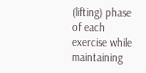(lifting) phase of each exercise while maintaining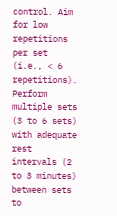control. Aim for low repetitions per set (i.e., < 6 repetitions). Perform multiple sets (3 to 6 sets) with adequate rest intervals (2 to 3 minutes) between sets to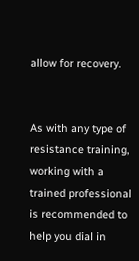allow for recovery.


As with any type of resistance training, working with a trained professional is recommended to help you dial in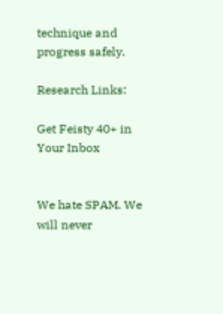technique and progress safely.

Research Links:

Get Feisty 40+ in Your Inbox


We hate SPAM. We will never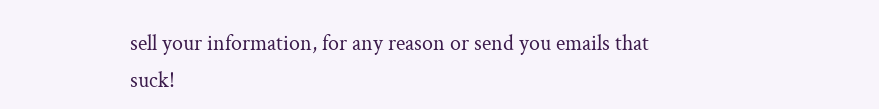sell your information, for any reason or send you emails that suck!